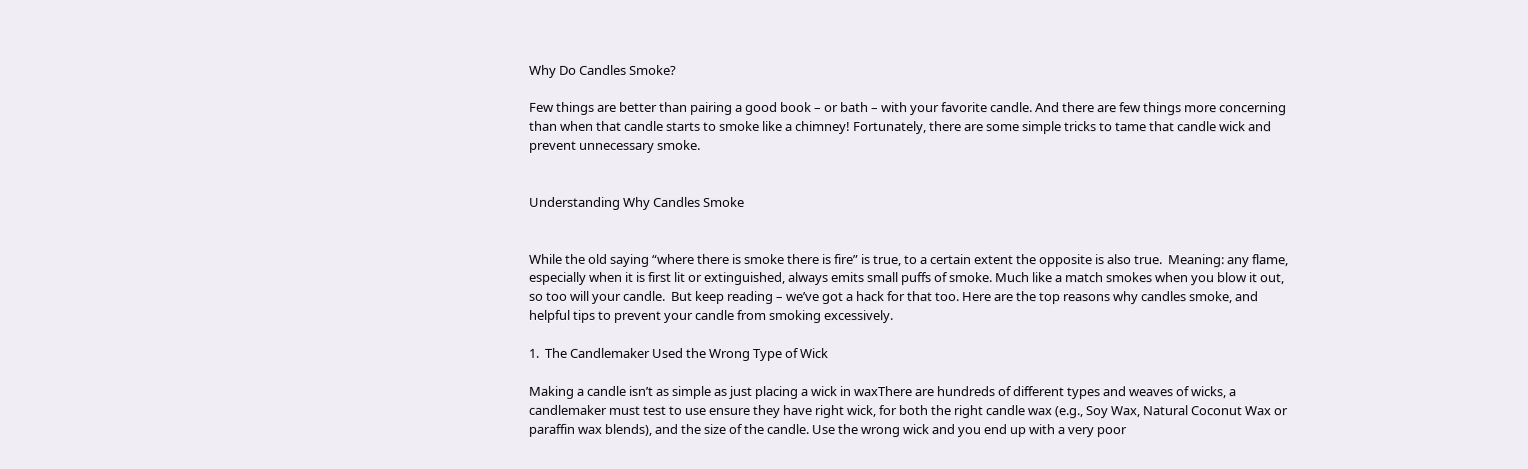Why Do Candles Smoke?

Few things are better than pairing a good book – or bath – with your favorite candle. And there are few things more concerning than when that candle starts to smoke like a chimney! Fortunately, there are some simple tricks to tame that candle wick and prevent unnecessary smoke.


Understanding Why Candles Smoke


While the old saying “where there is smoke there is fire” is true, to a certain extent the opposite is also true.  Meaning: any flame, especially when it is first lit or extinguished, always emits small puffs of smoke. Much like a match smokes when you blow it out, so too will your candle.  But keep reading – we’ve got a hack for that too. Here are the top reasons why candles smoke, and helpful tips to prevent your candle from smoking excessively.

1.  The Candlemaker Used the Wrong Type of Wick

Making a candle isn’t as simple as just placing a wick in waxThere are hundreds of different types and weaves of wicks, a candlemaker must test to use ensure they have right wick, for both the right candle wax (e.g., Soy Wax, Natural Coconut Wax or paraffin wax blends), and the size of the candle. Use the wrong wick and you end up with a very poor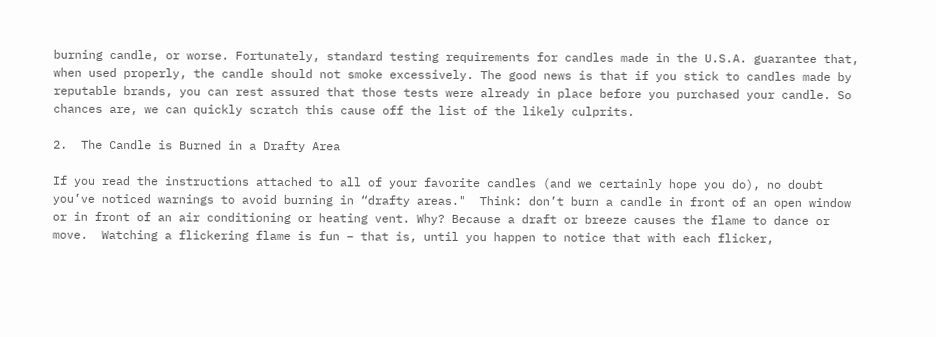burning candle, or worse. Fortunately, standard testing requirements for candles made in the U.S.A. guarantee that, when used properly, the candle should not smoke excessively. The good news is that if you stick to candles made by reputable brands, you can rest assured that those tests were already in place before you purchased your candle. So chances are, we can quickly scratch this cause off the list of the likely culprits.

2.  The Candle is Burned in a Drafty Area

If you read the instructions attached to all of your favorite candles (and we certainly hope you do), no doubt you’ve noticed warnings to avoid burning in “drafty areas."  Think: don’t burn a candle in front of an open window or in front of an air conditioning or heating vent. Why? Because a draft or breeze causes the flame to dance or move.  Watching a flickering flame is fun – that is, until you happen to notice that with each flicker,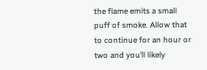the flame emits a small puff of smoke. Allow that to continue for an hour or two and you’ll likely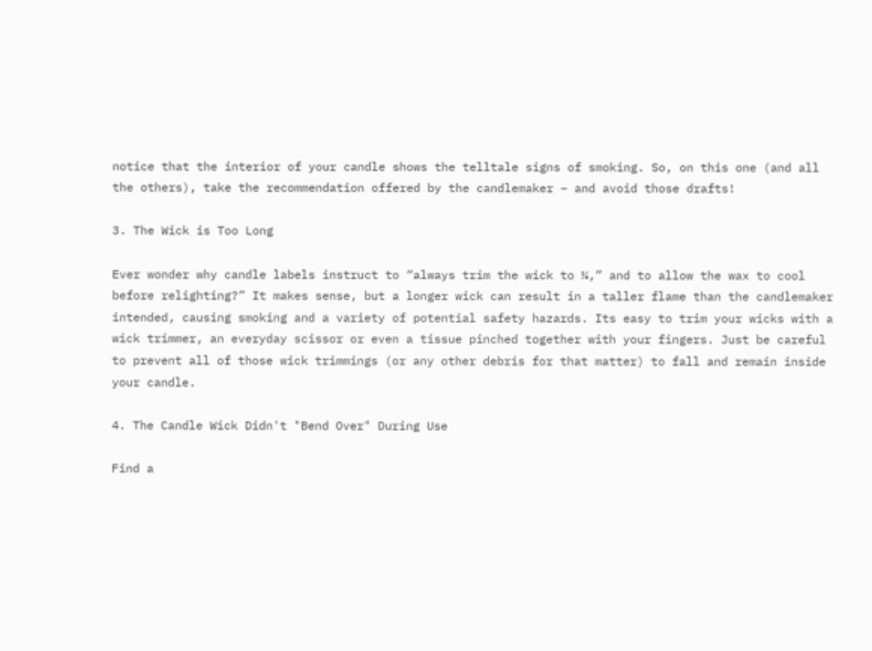notice that the interior of your candle shows the telltale signs of smoking. So, on this one (and all the others), take the recommendation offered by the candlemaker – and avoid those drafts!

3. The Wick is Too Long

Ever wonder why candle labels instruct to “always trim the wick to ¼,” and to allow the wax to cool before relighting?” It makes sense, but a longer wick can result in a taller flame than the candlemaker intended, causing smoking and a variety of potential safety hazards. Its easy to trim your wicks with a wick trimmer, an everyday scissor or even a tissue pinched together with your fingers. Just be careful to prevent all of those wick trimmings (or any other debris for that matter) to fall and remain inside your candle.

4. The Candle Wick Didn't "Bend Over" During Use

Find a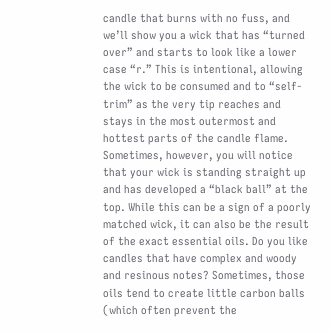candle that burns with no fuss, and we’ll show you a wick that has “turned over” and starts to look like a lower case “r.” This is intentional, allowing the wick to be consumed and to “self-trim” as the very tip reaches and stays in the most outermost and hottest parts of the candle flame. Sometimes, however, you will notice that your wick is standing straight up and has developed a “black ball” at the top. While this can be a sign of a poorly matched wick, it can also be the result of the exact essential oils. Do you like candles that have complex and woody and resinous notes? Sometimes, those oils tend to create little carbon balls (which often prevent the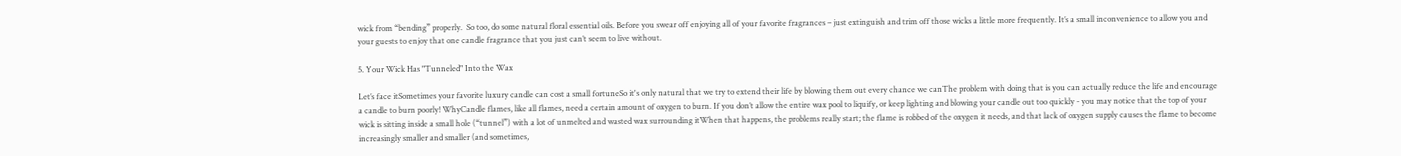wick from “bending” properly.  So too, do some natural floral essential oils. Before you swear off enjoying all of your favorite fragrances – just extinguish and trim off those wicks a little more frequently. It’s a small inconvenience to allow you and your guests to enjoy that one candle fragrance that you just can’t seem to live without.

5. Your Wick Has "Tunneled" Into the Wax

Let’s face itSometimes your favorite luxury candle can cost a small fortuneSo it's only natural that we try to extend their life by blowing them out every chance we canThe problem with doing that is you can actually reduce the life and encourage a candle to burn poorly! WhyCandle flames, like all flames, need a certain amount of oxygen to burn. If you don’t allow the entire wax pool to liquify, or keep lighting and blowing your candle out too quickly - you may notice that the top of your wick is sitting inside a small hole (“tunnel”) with a lot of unmelted and wasted wax surrounding itWhen that happens, the problems really start; the flame is robbed of the oxygen it needs, and that lack of oxygen supply causes the flame to become increasingly smaller and smaller (and sometimes,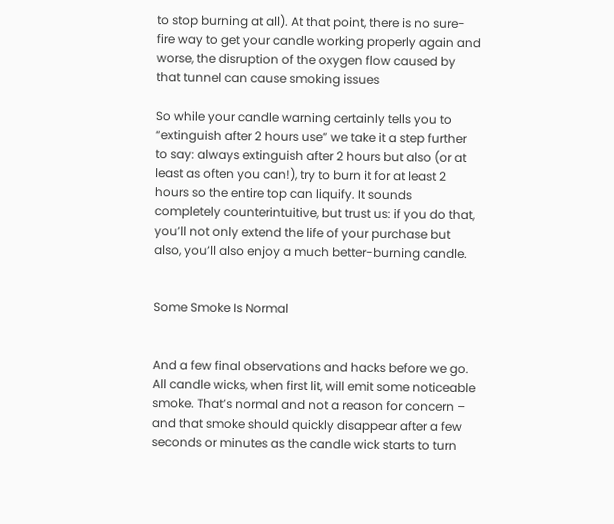to stop burning at all). At that point, there is no sure-fire way to get your candle working properly again and worse, the disruption of the oxygen flow caused by that tunnel can cause smoking issues

So while your candle warning certainly tells you to “extinguish after 2 hours use” we take it a step further to say: always extinguish after 2 hours but also (or at least as often you can!), try to burn it for at least 2 hours so the entire top can liquify. It sounds completely counterintuitive, but trust us: if you do that, you’ll not only extend the life of your purchase but also, you’ll also enjoy a much better-burning candle.


Some Smoke Is Normal


And a few final observations and hacks before we go. All candle wicks, when first lit, will emit some noticeable smoke. That’s normal and not a reason for concern – and that smoke should quickly disappear after a few seconds or minutes as the candle wick starts to turn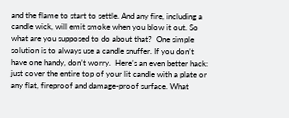and the flame to start to settle. And any fire, including a candle wick, will emit smoke when you blow it out. So what are you supposed to do about that?  One simple solution is to always use a candle snuffer. If you don’t have one handy, don’t worry.  Here’s an even better hack: just cover the entire top of your lit candle with a plate or any flat, fireproof and damage-proof surface. What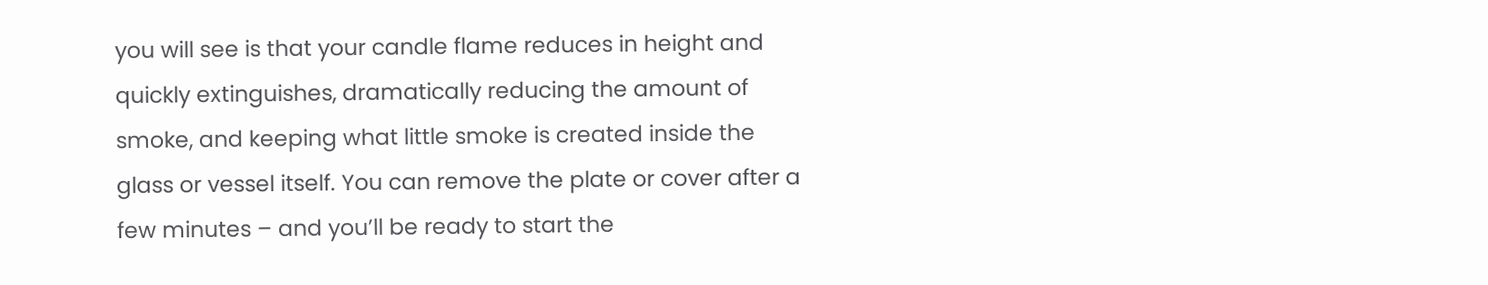you will see is that your candle flame reduces in height and quickly extinguishes, dramatically reducing the amount of smoke, and keeping what little smoke is created inside the glass or vessel itself. You can remove the plate or cover after a few minutes – and you’ll be ready to start the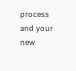process and your new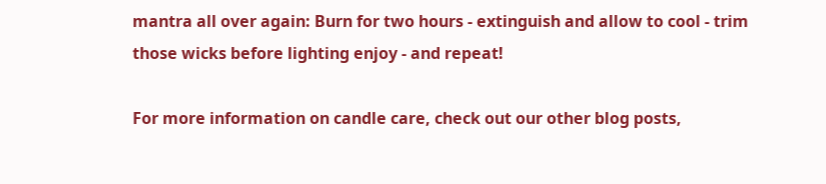mantra all over again: Burn for two hours - extinguish and allow to cool - trim those wicks before lighting enjoy - and repeat!

For more information on candle care, check out our other blog posts,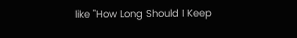like "How Long Should I Keep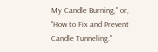My Candle Burning," or, "How to Fix and Prevent Candle Tunneling."